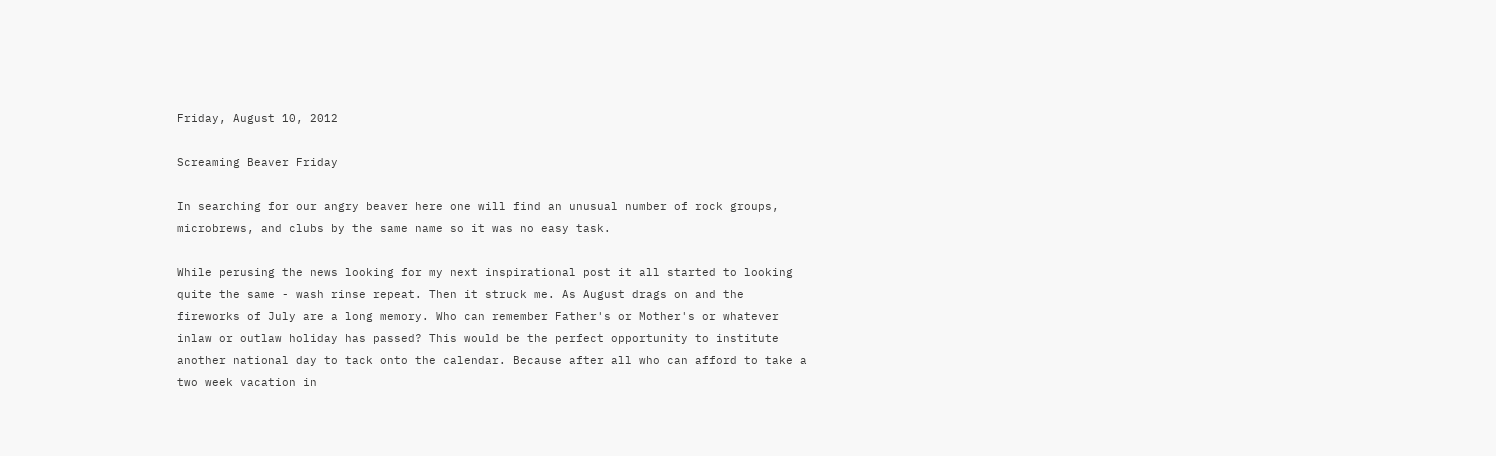Friday, August 10, 2012

Screaming Beaver Friday

In searching for our angry beaver here one will find an unusual number of rock groups, microbrews, and clubs by the same name so it was no easy task.

While perusing the news looking for my next inspirational post it all started to looking quite the same - wash rinse repeat. Then it struck me. As August drags on and the fireworks of July are a long memory. Who can remember Father's or Mother's or whatever inlaw or outlaw holiday has passed? This would be the perfect opportunity to institute another national day to tack onto the calendar. Because after all who can afford to take a two week vacation in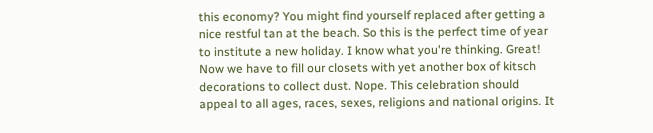this economy? You might find yourself replaced after getting a nice restful tan at the beach. So this is the perfect time of year to institute a new holiday. I know what you're thinking. Great! Now we have to fill our closets with yet another box of kitsch decorations to collect dust. Nope. This celebration should appeal to all ages, races, sexes, religions and national origins. It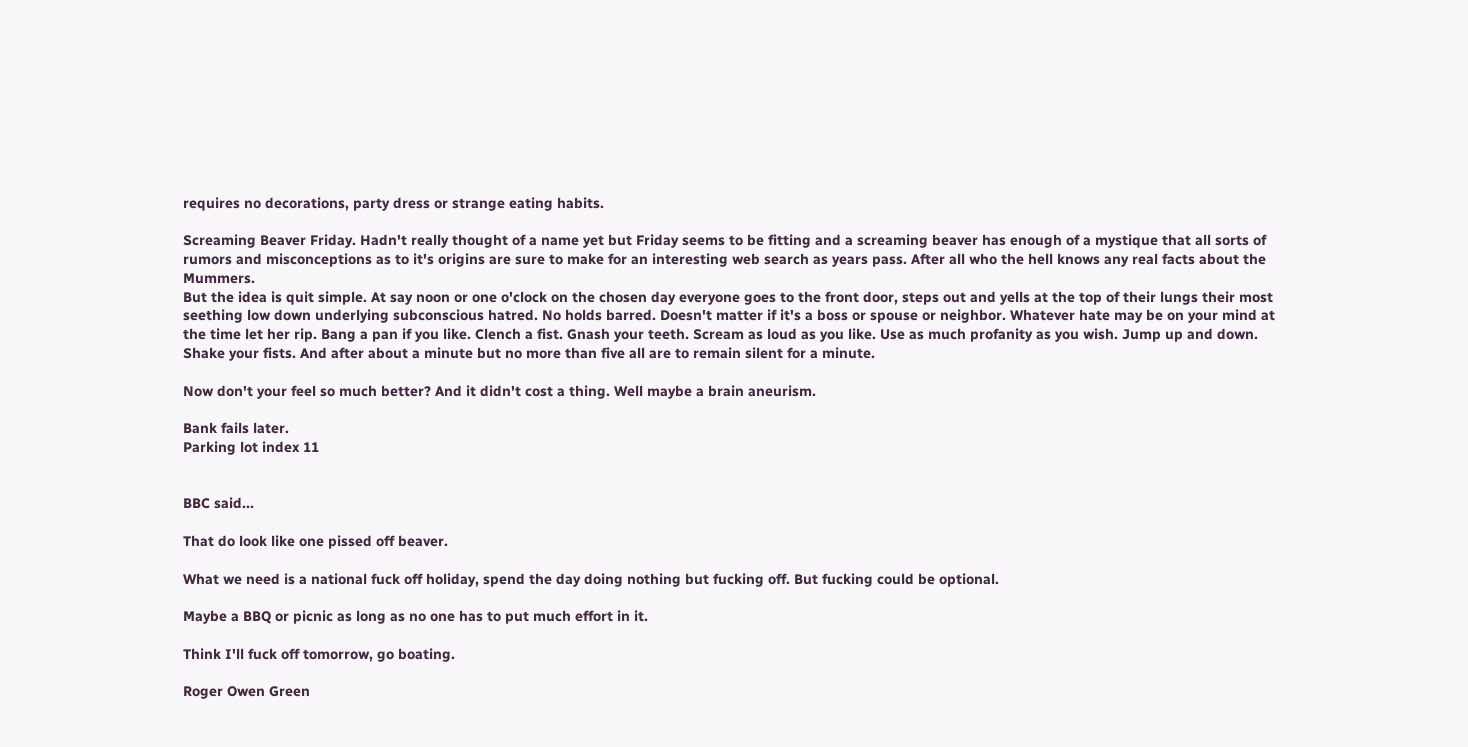requires no decorations, party dress or strange eating habits.

Screaming Beaver Friday. Hadn't really thought of a name yet but Friday seems to be fitting and a screaming beaver has enough of a mystique that all sorts of rumors and misconceptions as to it's origins are sure to make for an interesting web search as years pass. After all who the hell knows any real facts about the Mummers.
But the idea is quit simple. At say noon or one o'clock on the chosen day everyone goes to the front door, steps out and yells at the top of their lungs their most seething low down underlying subconscious hatred. No holds barred. Doesn't matter if it's a boss or spouse or neighbor. Whatever hate may be on your mind at the time let her rip. Bang a pan if you like. Clench a fist. Gnash your teeth. Scream as loud as you like. Use as much profanity as you wish. Jump up and down. Shake your fists. And after about a minute but no more than five all are to remain silent for a minute.

Now don't your feel so much better? And it didn't cost a thing. Well maybe a brain aneurism.

Bank fails later.
Parking lot index 11


BBC said...

That do look like one pissed off beaver.

What we need is a national fuck off holiday, spend the day doing nothing but fucking off. But fucking could be optional.

Maybe a BBQ or picnic as long as no one has to put much effort in it.

Think I'll fuck off tomorrow, go boating.

Roger Owen Green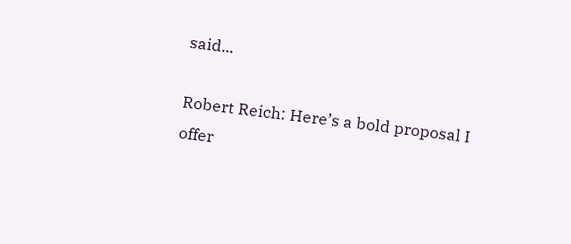said...

Robert Reich: Here’s a bold proposal I offer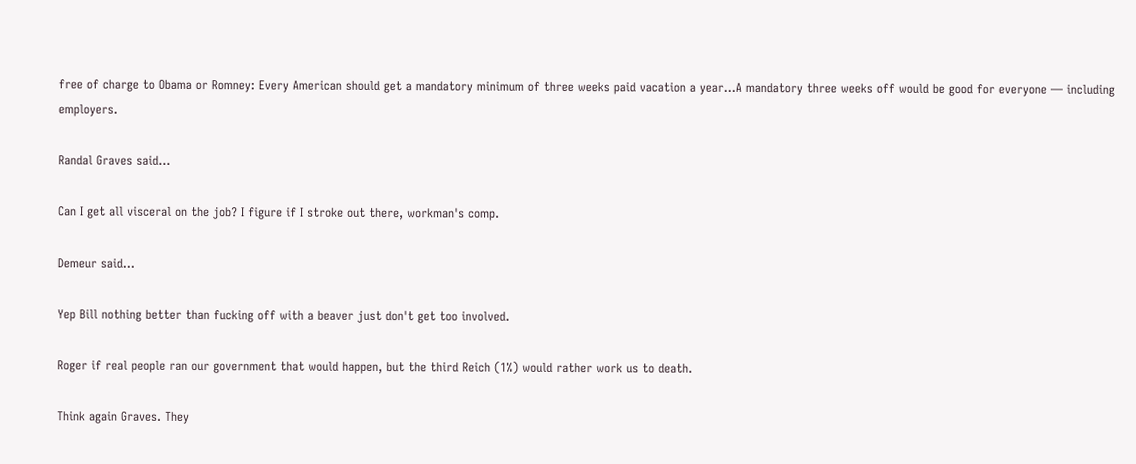free of charge to Obama or Romney: Every American should get a mandatory minimum of three weeks paid vacation a year...A mandatory three weeks off would be good for everyone — including employers.

Randal Graves said...

Can I get all visceral on the job? I figure if I stroke out there, workman's comp.

Demeur said...

Yep Bill nothing better than fucking off with a beaver just don't get too involved.

Roger if real people ran our government that would happen, but the third Reich (1%) would rather work us to death.

Think again Graves. They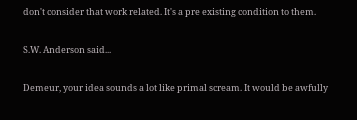don't consider that work related. It's a pre existing condition to them.

S.W. Anderson said...

Demeur, your idea sounds a lot like primal scream. It would be awfully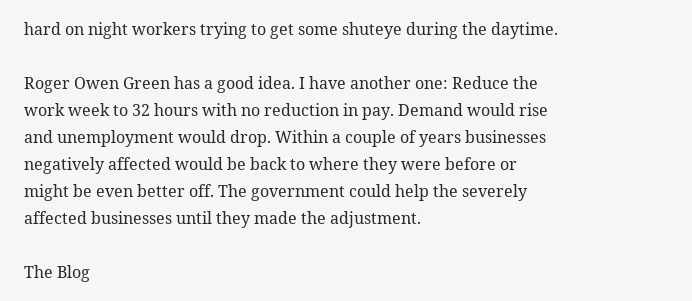hard on night workers trying to get some shuteye during the daytime.

Roger Owen Green has a good idea. I have another one: Reduce the work week to 32 hours with no reduction in pay. Demand would rise and unemployment would drop. Within a couple of years businesses negatively affected would be back to where they were before or might be even better off. The government could help the severely affected businesses until they made the adjustment.

The Blog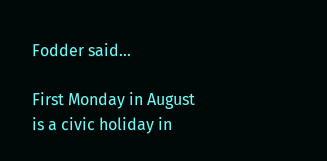Fodder said...

First Monday in August is a civic holiday in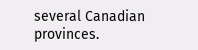several Canadian provinces.